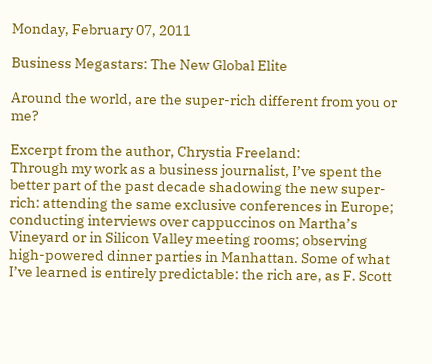Monday, February 07, 2011

Business Megastars: The New Global Elite

Around the world, are the super-rich different from you or me?

Excerpt from the author, Chrystia Freeland:
Through my work as a business journalist, I’ve spent the better part of the past decade shadowing the new super-rich: attending the same exclusive conferences in Europe; conducting interviews over cappuccinos on Martha’s Vineyard or in Silicon Valley meeting rooms; observing high-powered dinner parties in Manhattan. Some of what I’ve learned is entirely predictable: the rich are, as F. Scott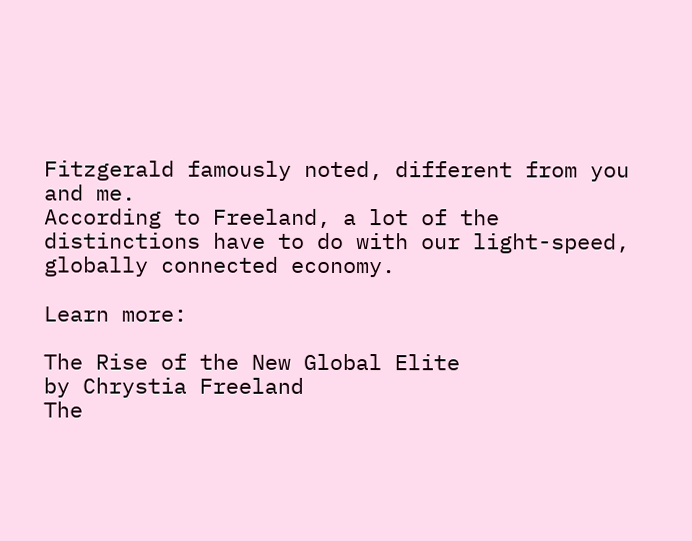Fitzgerald famously noted, different from you and me.
According to Freeland, a lot of the distinctions have to do with our light-speed, globally connected economy.

Learn more:

The Rise of the New Global Elite
by Chrystia Freeland
The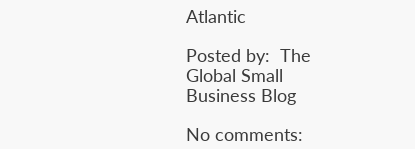Atlantic

Posted by:  The Global Small Business Blog

No comments: